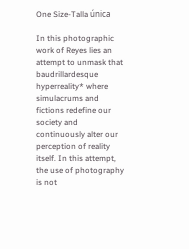One Size-Talla única

In this photographic work of Reyes lies an attempt to unmask that baudrillardesque hyperreality* where simulacrums and fictions redefine our society and continuously alter our perception of reality itself. In this attempt, the use of photography is not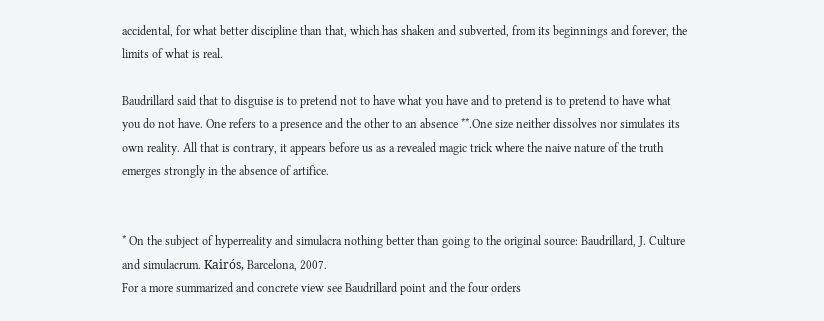accidental, for what better discipline than that, which has shaken and subverted, from its beginnings and forever, the limits of what is real.

Baudrillard said that to disguise is to pretend not to have what you have and to pretend is to pretend to have what you do not have. One refers to a presence and the other to an absence **.One size neither dissolves nor simulates its own reality. All that is contrary, it appears before us as a revealed magic trick where the naive nature of the truth emerges strongly in the absence of artifice.


* On the subject of hyperreality and simulacra nothing better than going to the original source: Baudrillard, J. Culture and simulacrum. Kairós, Barcelona, 2007.
For a more summarized and concrete view see Baudrillard point and the four orders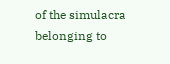of the simulacra belonging to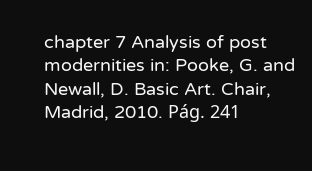chapter 7 Analysis of post modernities in: Pooke, G. and Newall, D. Basic Art. Chair, Madrid, 2010. Pág. 241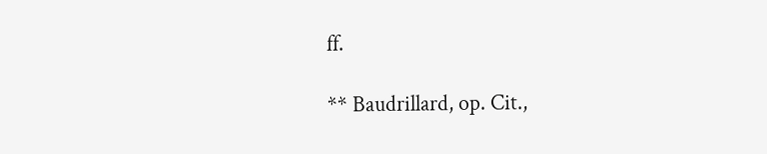ff.

** Baudrillard, op. Cit.,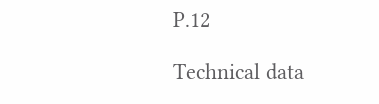P.12

Technical data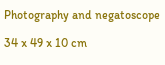Photography and negatoscope

34 x 49 x 10 cm